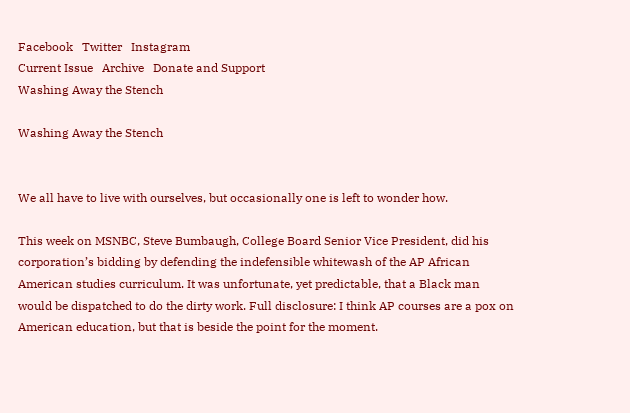Facebook   Twitter   Instagram
Current Issue   Archive   Donate and Support
Washing Away the Stench

Washing Away the Stench


We all have to live with ourselves, but occasionally one is left to wonder how.

This week on MSNBC, Steve Bumbaugh, College Board Senior Vice President, did his corporation’s bidding by defending the indefensible whitewash of the AP African American studies curriculum. It was unfortunate, yet predictable, that a Black man would be dispatched to do the dirty work. Full disclosure: I think AP courses are a pox on American education, but that is beside the point for the moment.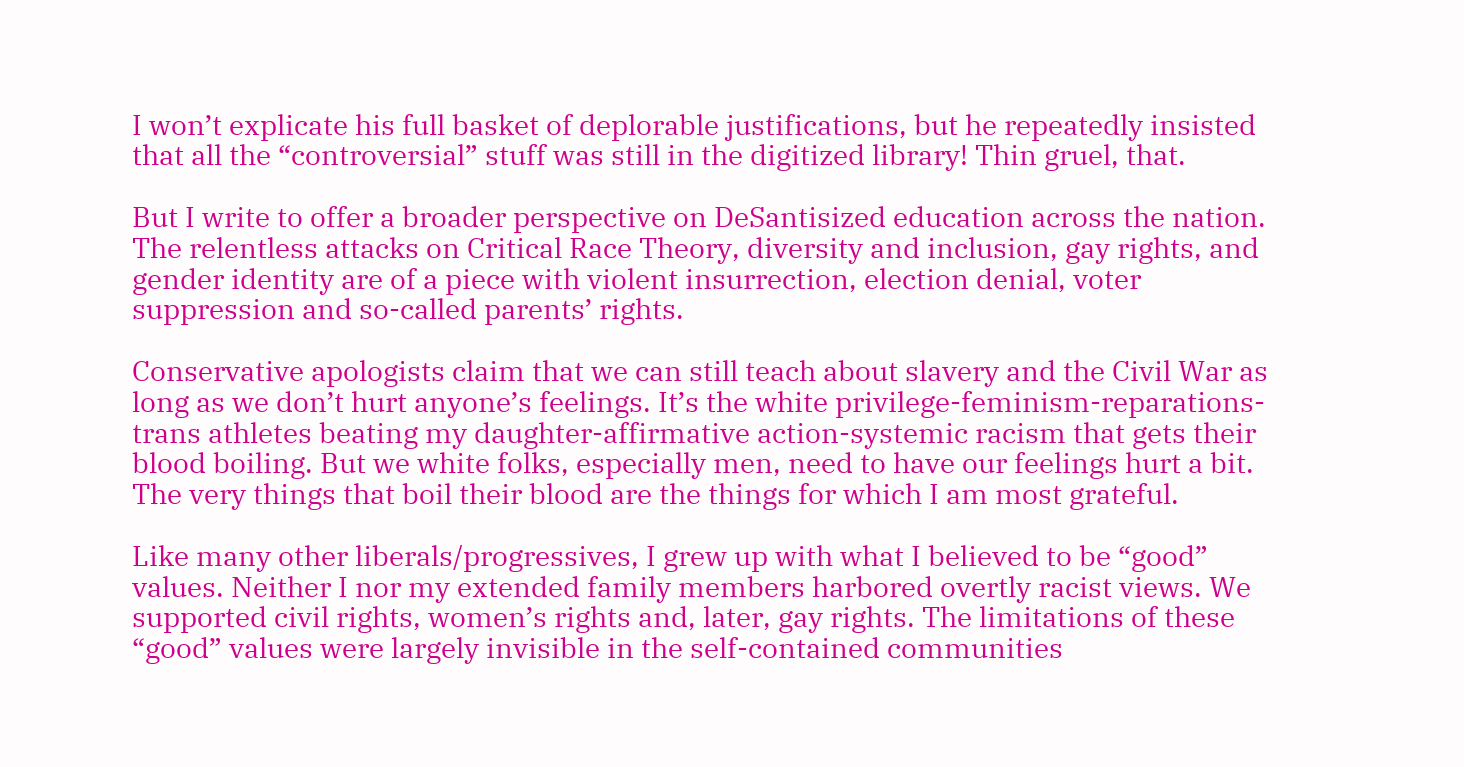I won’t explicate his full basket of deplorable justifications, but he repeatedly insisted that all the “controversial” stuff was still in the digitized library! Thin gruel, that.

But I write to offer a broader perspective on DeSantisized education across the nation. The relentless attacks on Critical Race Theory, diversity and inclusion, gay rights, and gender identity are of a piece with violent insurrection, election denial, voter suppression and so-called parents’ rights.

Conservative apologists claim that we can still teach about slavery and the Civil War as long as we don’t hurt anyone’s feelings. It’s the white privilege-feminism-reparations-trans athletes beating my daughter-affirmative action-systemic racism that gets their blood boiling. But we white folks, especially men, need to have our feelings hurt a bit. The very things that boil their blood are the things for which I am most grateful.

Like many other liberals/progressives, I grew up with what I believed to be “good” values. Neither I nor my extended family members harbored overtly racist views. We supported civil rights, women’s rights and, later, gay rights. The limitations of these “good” values were largely invisible in the self-contained communities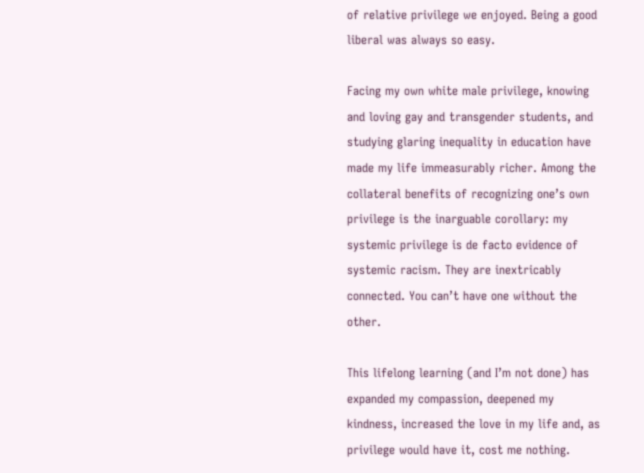of relative privilege we enjoyed. Being a good liberal was always so easy.

Facing my own white male privilege, knowing and loving gay and transgender students, and studying glaring inequality in education have made my life immeasurably richer. Among the collateral benefits of recognizing one’s own privilege is the inarguable corollary: my systemic privilege is de facto evidence of systemic racism. They are inextricably connected. You can’t have one without the other.

This lifelong learning (and I’m not done) has expanded my compassion, deepened my kindness, increased the love in my life and, as privilege would have it, cost me nothing.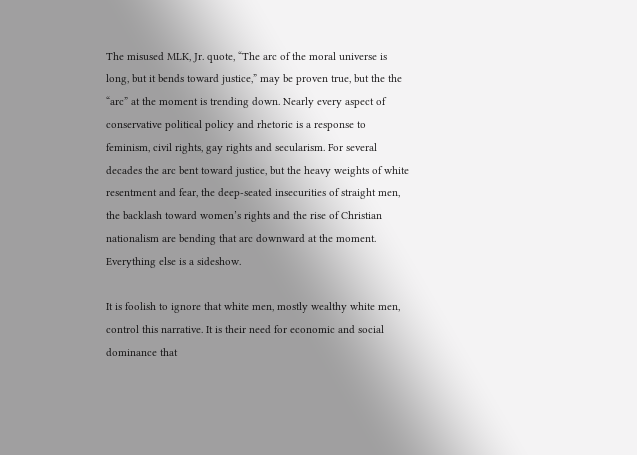The misused MLK, Jr. quote, “The arc of the moral universe is long, but it bends toward justice,” may be proven true, but the the “arc” at the moment is trending down. Nearly every aspect of conservative political policy and rhetoric is a response to feminism, civil rights, gay rights and secularism. For several decades the arc bent toward justice, but the heavy weights of white resentment and fear, the deep-seated insecurities of straight men, the backlash toward women’s rights and the rise of Christian nationalism are bending that arc downward at the moment. Everything else is a sideshow.

It is foolish to ignore that white men, mostly wealthy white men, control this narrative. It is their need for economic and social dominance that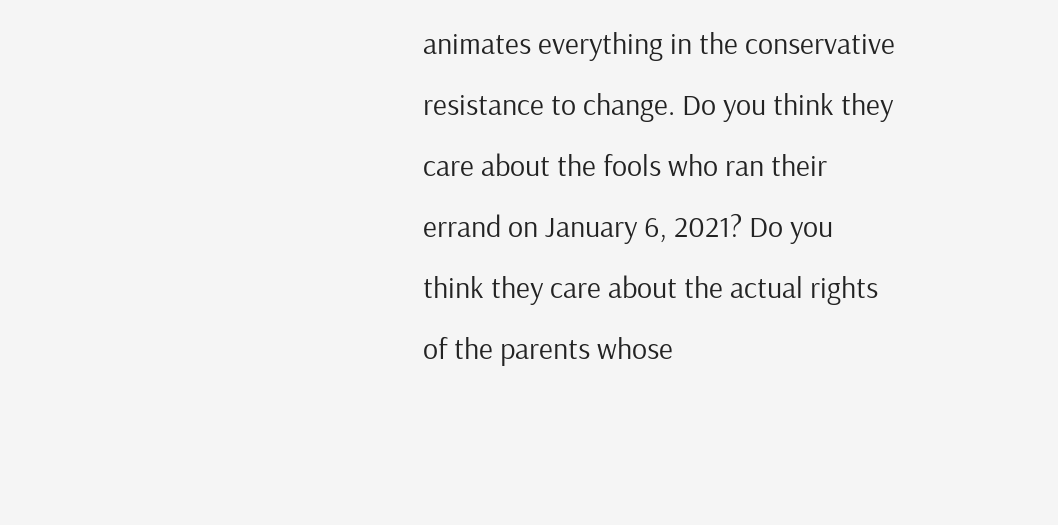animates everything in the conservative resistance to change. Do you think they care about the fools who ran their errand on January 6, 2021? Do you think they care about the actual rights of the parents whose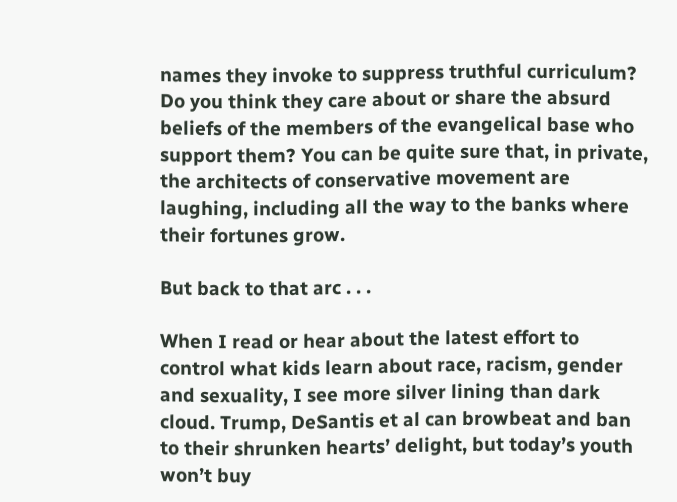names they invoke to suppress truthful curriculum? Do you think they care about or share the absurd beliefs of the members of the evangelical base who support them? You can be quite sure that, in private, the architects of conservative movement are laughing, including all the way to the banks where their fortunes grow.

But back to that arc . . .

When I read or hear about the latest effort to control what kids learn about race, racism, gender and sexuality, I see more silver lining than dark cloud. Trump, DeSantis et al can browbeat and ban to their shrunken hearts’ delight, but today’s youth won’t buy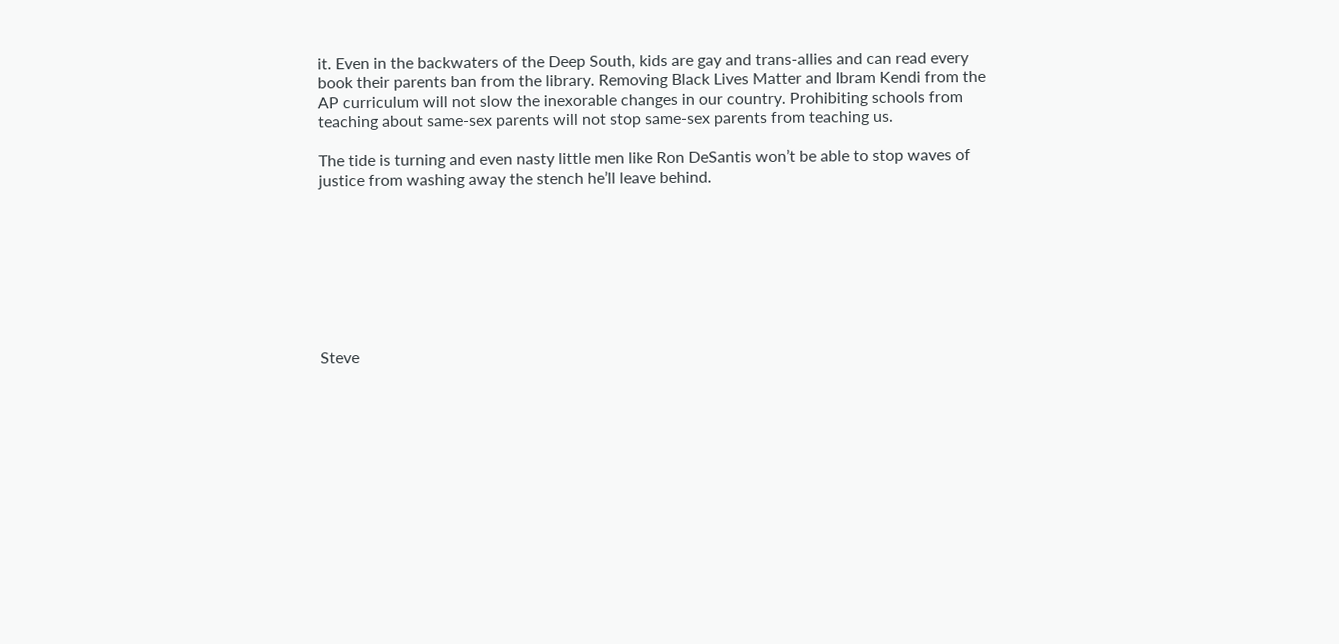it. Even in the backwaters of the Deep South, kids are gay and trans-allies and can read every book their parents ban from the library. Removing Black Lives Matter and Ibram Kendi from the AP curriculum will not slow the inexorable changes in our country. Prohibiting schools from teaching about same-sex parents will not stop same-sex parents from teaching us.

The tide is turning and even nasty little men like Ron DeSantis won’t be able to stop waves of justice from washing away the stench he’ll leave behind.








Steve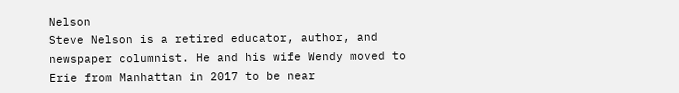Nelson
Steve Nelson is a retired educator, author, and newspaper columnist. He and his wife Wendy moved to Erie from Manhattan in 2017 to be near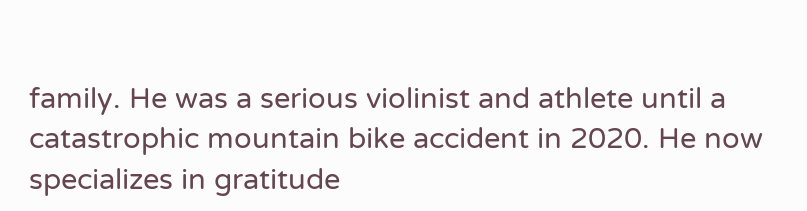family. He was a serious violinist and athlete until a catastrophic mountain bike accident in 2020. He now specializes in gratitude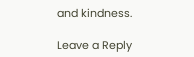and kindness.

Leave a Reply